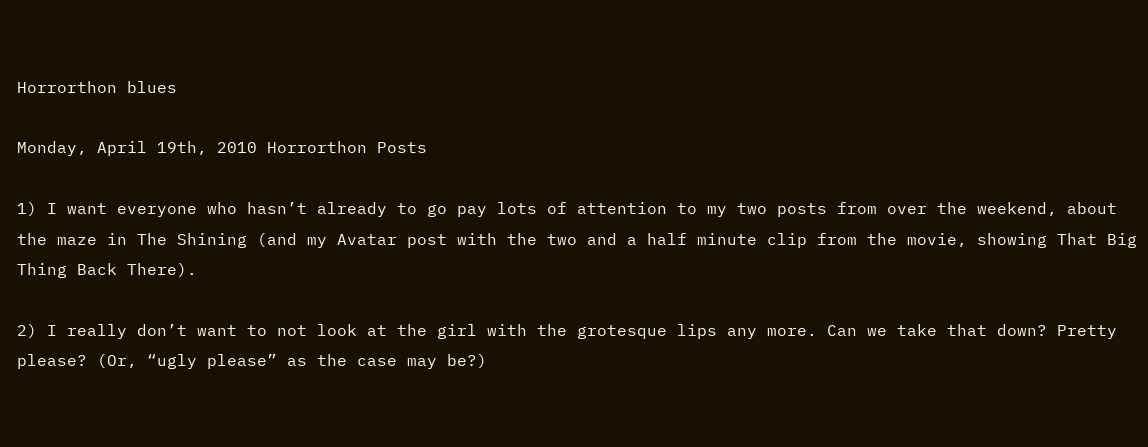Horrorthon blues

Monday, April 19th, 2010 Horrorthon Posts

1) I want everyone who hasn’t already to go pay lots of attention to my two posts from over the weekend, about the maze in The Shining (and my Avatar post with the two and a half minute clip from the movie, showing That Big Thing Back There).

2) I really don’t want to not look at the girl with the grotesque lips any more. Can we take that down? Pretty please? (Or, “ugly please” as the case may be?)